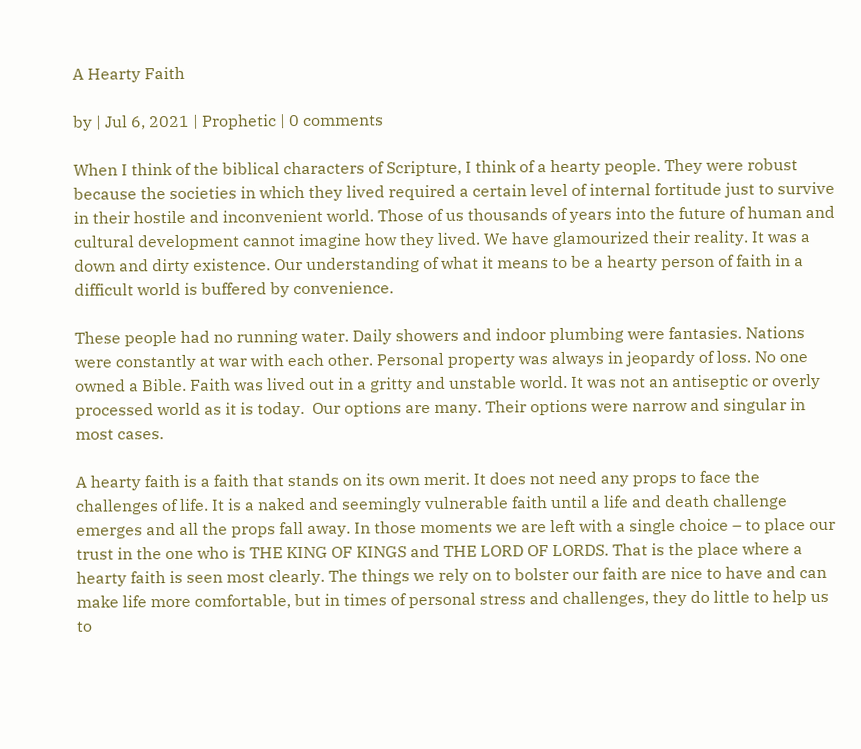A Hearty Faith

by | Jul 6, 2021 | Prophetic | 0 comments

When I think of the biblical characters of Scripture, I think of a hearty people. They were robust because the societies in which they lived required a certain level of internal fortitude just to survive in their hostile and inconvenient world. Those of us thousands of years into the future of human and cultural development cannot imagine how they lived. We have glamourized their reality. It was a down and dirty existence. Our understanding of what it means to be a hearty person of faith in a difficult world is buffered by convenience.

These people had no running water. Daily showers and indoor plumbing were fantasies. Nations were constantly at war with each other. Personal property was always in jeopardy of loss. No one owned a Bible. Faith was lived out in a gritty and unstable world. It was not an antiseptic or overly processed world as it is today.  Our options are many. Their options were narrow and singular in most cases.

A hearty faith is a faith that stands on its own merit. It does not need any props to face the challenges of life. It is a naked and seemingly vulnerable faith until a life and death challenge emerges and all the props fall away. In those moments we are left with a single choice – to place our trust in the one who is THE KING OF KINGS and THE LORD OF LORDS. That is the place where a hearty faith is seen most clearly. The things we rely on to bolster our faith are nice to have and can make life more comfortable, but in times of personal stress and challenges, they do little to help us to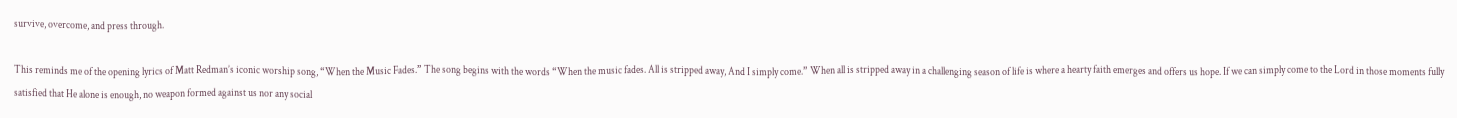survive, overcome, and press through.

This reminds me of the opening lyrics of Matt Redman’s iconic worship song, “When the Music Fades.” The song begins with the words “When the music fades. All is stripped away, And I simply come.” When all is stripped away in a challenging season of life is where a hearty faith emerges and offers us hope. If we can simply come to the Lord in those moments fully satisfied that He alone is enough, no weapon formed against us nor any social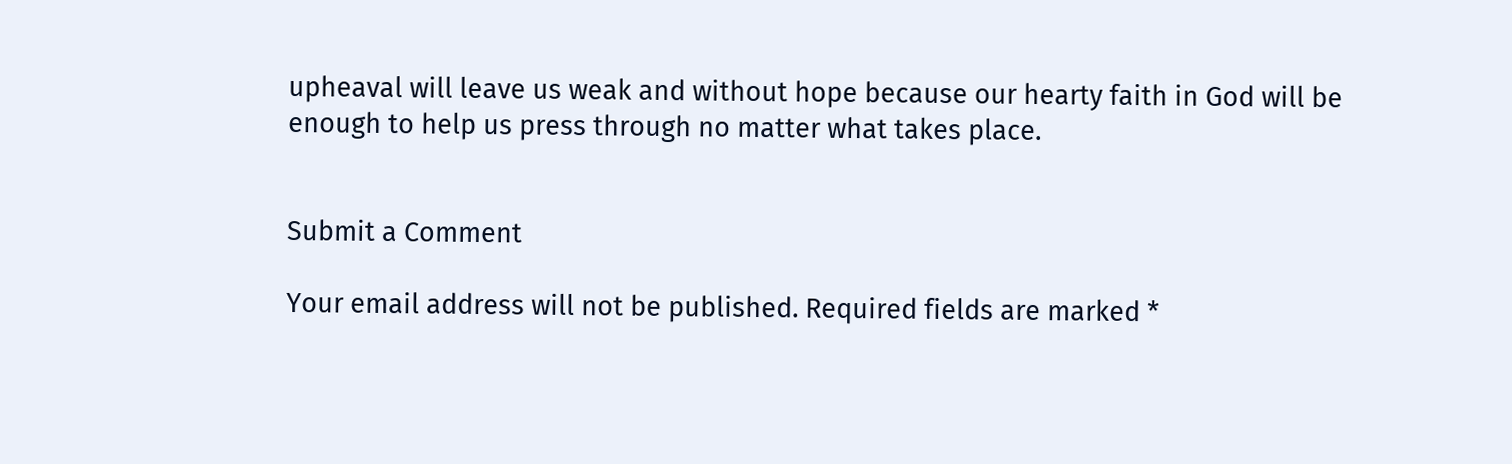upheaval will leave us weak and without hope because our hearty faith in God will be enough to help us press through no matter what takes place.


Submit a Comment

Your email address will not be published. Required fields are marked *